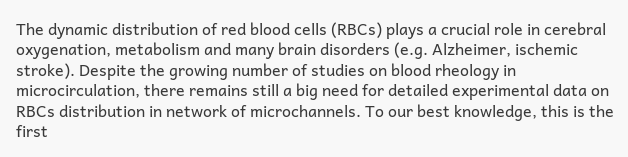The dynamic distribution of red blood cells (RBCs) plays a crucial role in cerebral oxygenation, metabolism and many brain disorders (e.g. Alzheimer, ischemic stroke). Despite the growing number of studies on blood rheology in microcirculation, there remains still a big need for detailed experimental data on RBCs distribution in network of microchannels. To our best knowledge, this is the first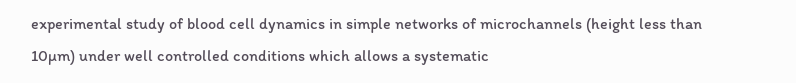experimental study of blood cell dynamics in simple networks of microchannels (height less than 10µm) under well controlled conditions which allows a systematic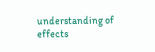understanding of effects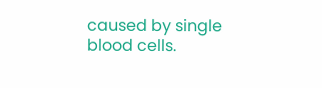caused by single blood cells.